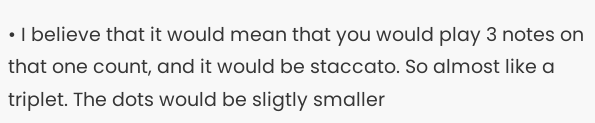• I believe that it would mean that you would play 3 notes on that one count, and it would be staccato. So almost like a triplet. The dots would be sligtly smaller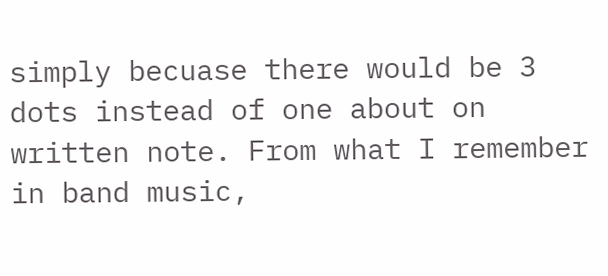simply becuase there would be 3 dots instead of one about on written note. From what I remember in band music,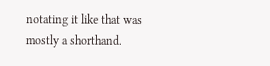notating it like that was mostly a shorthand.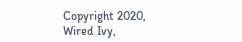Copyright 2020, Wired Ivy,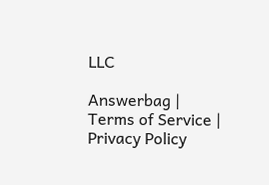LLC

Answerbag | Terms of Service | Privacy Policy